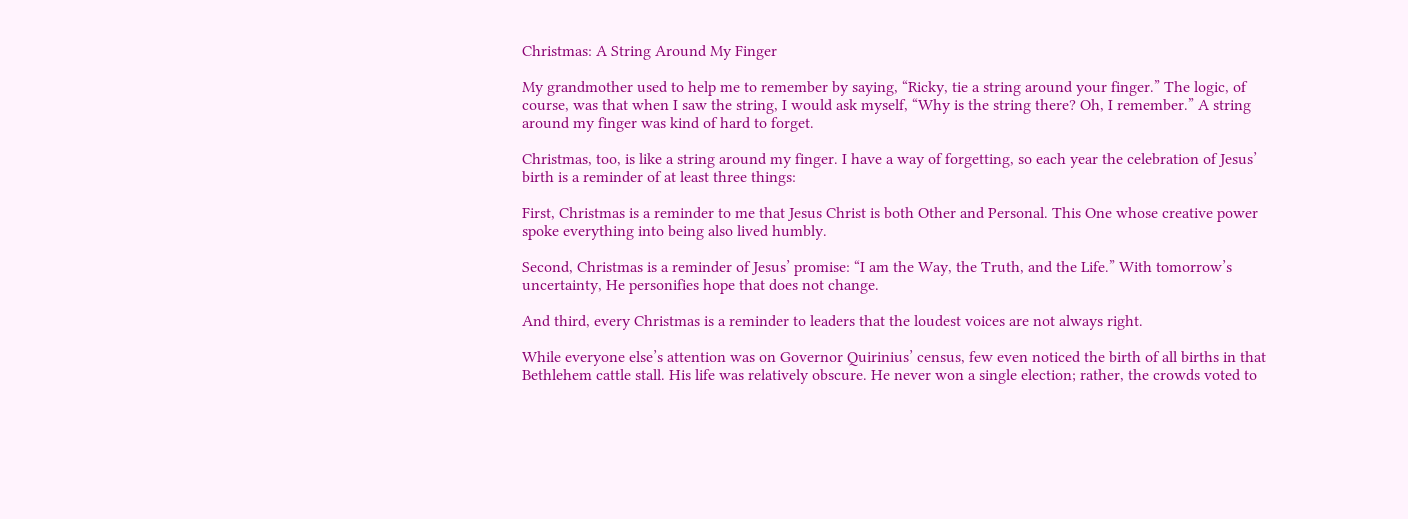Christmas: A String Around My Finger

My grandmother used to help me to remember by saying, “Ricky, tie a string around your finger.” The logic, of course, was that when I saw the string, I would ask myself, “Why is the string there? Oh, I remember.” A string around my finger was kind of hard to forget.

Christmas, too, is like a string around my finger. I have a way of forgetting, so each year the celebration of Jesus’ birth is a reminder of at least three things:

First, Christmas is a reminder to me that Jesus Christ is both Other and Personal. This One whose creative power spoke everything into being also lived humbly.

Second, Christmas is a reminder of Jesus’ promise: “I am the Way, the Truth, and the Life.” With tomorrow’s uncertainty, He personifies hope that does not change.

And third, every Christmas is a reminder to leaders that the loudest voices are not always right.

While everyone else’s attention was on Governor Quirinius’ census, few even noticed the birth of all births in that Bethlehem cattle stall. His life was relatively obscure. He never won a single election; rather, the crowds voted to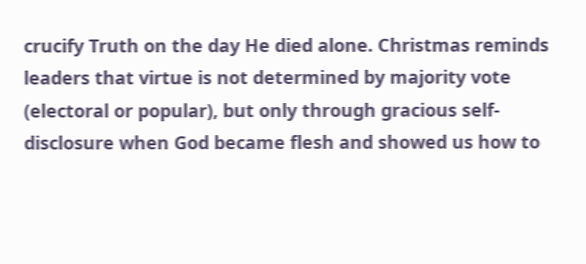crucify Truth on the day He died alone. Christmas reminds leaders that virtue is not determined by majority vote (electoral or popular), but only through gracious self-disclosure when God became flesh and showed us how to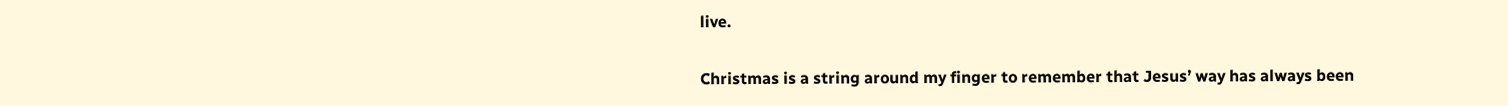live.

Christmas is a string around my finger to remember that Jesus’ way has always been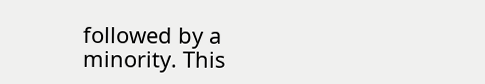followed by a minority. This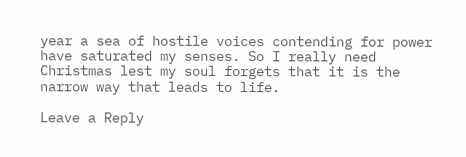year a sea of hostile voices contending for power have saturated my senses. So I really need Christmas lest my soul forgets that it is the narrow way that leads to life.

Leave a Reply